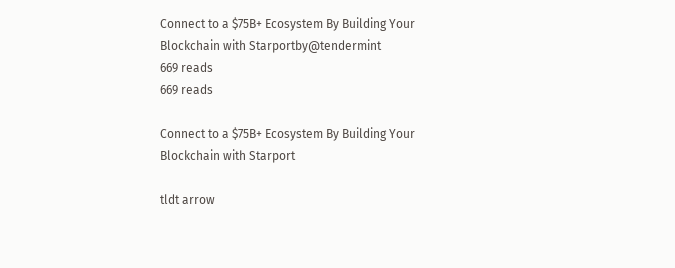Connect to a $75B+ Ecosystem By Building Your Blockchain with Starportby@tendermint
669 reads
669 reads

Connect to a $75B+ Ecosystem By Building Your Blockchain with Starport

tldt arrow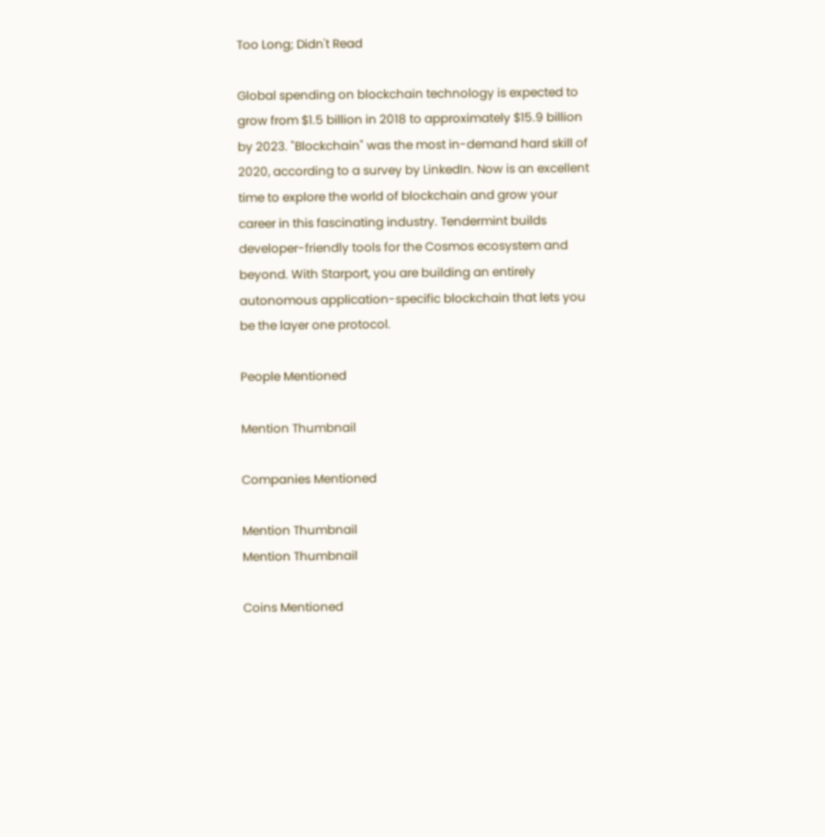Too Long; Didn't Read

Global spending on blockchain technology is expected to grow from $1.5 billion in 2018 to approximately $15.9 billion by 2023. "Blockchain" was the most in-demand hard skill of 2020, according to a survey by LinkedIn. Now is an excellent time to explore the world of blockchain and grow your career in this fascinating industry. Tendermint builds developer-friendly tools for the Cosmos ecosystem and beyond. With Starport, you are building an entirely autonomous application-specific blockchain that lets you be the layer one protocol.

People Mentioned

Mention Thumbnail

Companies Mentioned

Mention Thumbnail
Mention Thumbnail

Coins Mentioned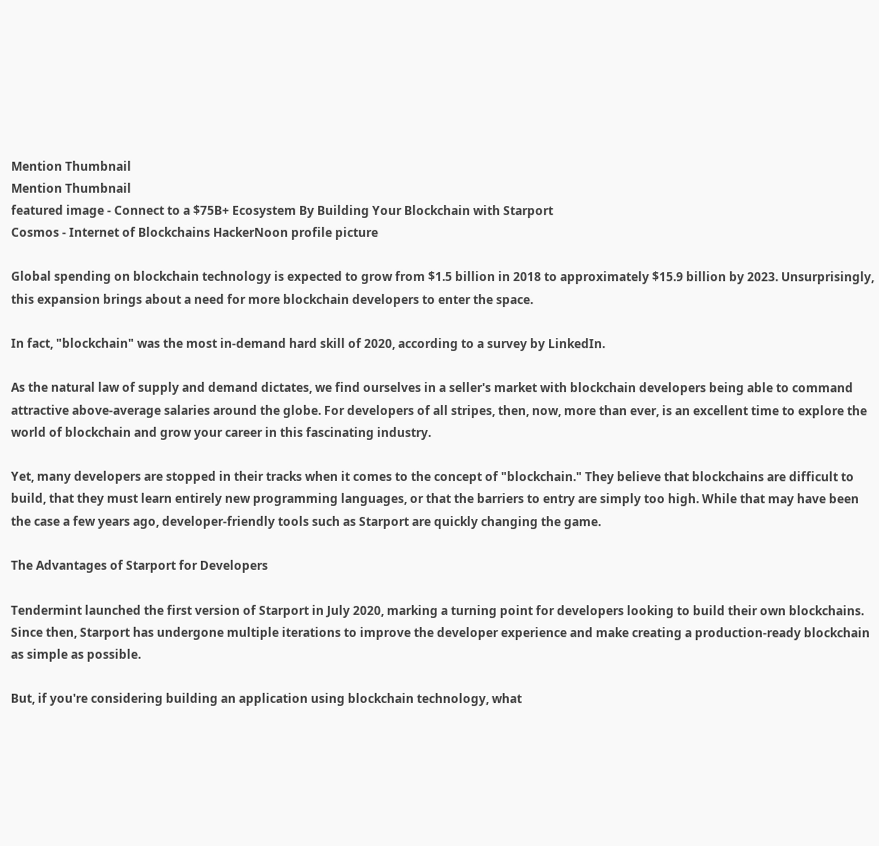Mention Thumbnail
Mention Thumbnail
featured image - Connect to a $75B+ Ecosystem By Building Your Blockchain with Starport
Cosmos - Internet of Blockchains HackerNoon profile picture

Global spending on blockchain technology is expected to grow from $1.5 billion in 2018 to approximately $15.9 billion by 2023. Unsurprisingly, this expansion brings about a need for more blockchain developers to enter the space.

In fact, "blockchain" was the most in-demand hard skill of 2020, according to a survey by LinkedIn.

As the natural law of supply and demand dictates, we find ourselves in a seller's market with blockchain developers being able to command attractive above-average salaries around the globe. For developers of all stripes, then, now, more than ever, is an excellent time to explore the world of blockchain and grow your career in this fascinating industry.

Yet, many developers are stopped in their tracks when it comes to the concept of "blockchain." They believe that blockchains are difficult to build, that they must learn entirely new programming languages, or that the barriers to entry are simply too high. While that may have been the case a few years ago, developer-friendly tools such as Starport are quickly changing the game.

The Advantages of Starport for Developers

Tendermint launched the first version of Starport in July 2020, marking a turning point for developers looking to build their own blockchains. Since then, Starport has undergone multiple iterations to improve the developer experience and make creating a production-ready blockchain as simple as possible.

But, if you're considering building an application using blockchain technology, what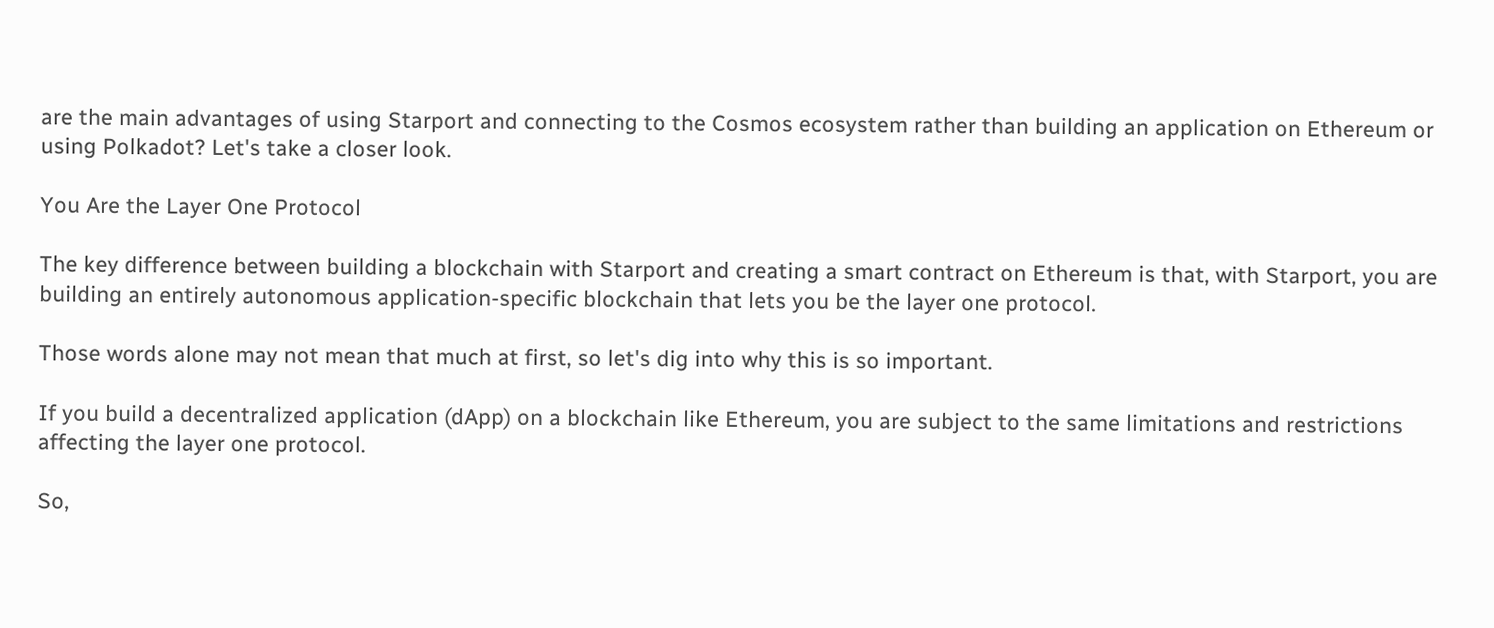are the main advantages of using Starport and connecting to the Cosmos ecosystem rather than building an application on Ethereum or using Polkadot? Let's take a closer look.

You Are the Layer One Protocol

The key difference between building a blockchain with Starport and creating a smart contract on Ethereum is that, with Starport, you are building an entirely autonomous application-specific blockchain that lets you be the layer one protocol.

Those words alone may not mean that much at first, so let's dig into why this is so important.

If you build a decentralized application (dApp) on a blockchain like Ethereum, you are subject to the same limitations and restrictions affecting the layer one protocol.

So,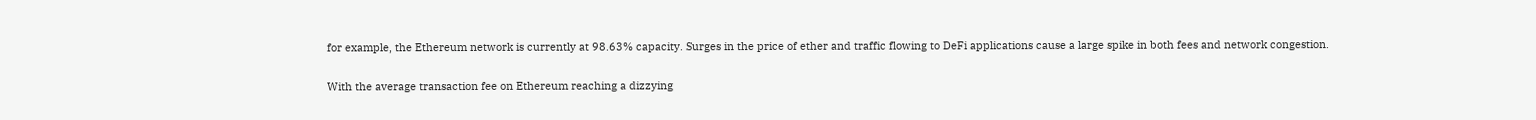for example, the Ethereum network is currently at 98.63% capacity. Surges in the price of ether and traffic flowing to DeFi applications cause a large spike in both fees and network congestion.

With the average transaction fee on Ethereum reaching a dizzying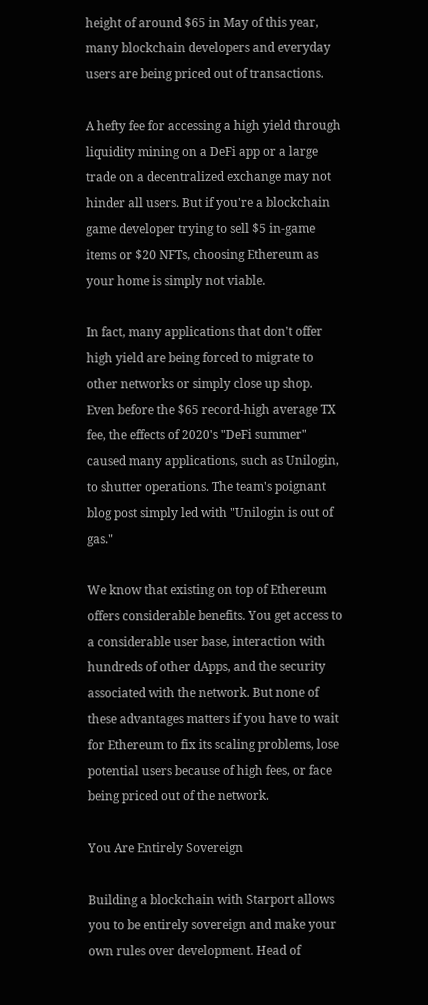height of around $65 in May of this year, many blockchain developers and everyday users are being priced out of transactions.

A hefty fee for accessing a high yield through liquidity mining on a DeFi app or a large trade on a decentralized exchange may not hinder all users. But if you're a blockchain game developer trying to sell $5 in-game items or $20 NFTs, choosing Ethereum as your home is simply not viable.

In fact, many applications that don't offer high yield are being forced to migrate to other networks or simply close up shop. Even before the $65 record-high average TX fee, the effects of 2020's "DeFi summer" caused many applications, such as Unilogin, to shutter operations. The team's poignant blog post simply led with "Unilogin is out of gas."

We know that existing on top of Ethereum offers considerable benefits. You get access to a considerable user base, interaction with hundreds of other dApps, and the security associated with the network. But none of these advantages matters if you have to wait for Ethereum to fix its scaling problems, lose potential users because of high fees, or face being priced out of the network.

You Are Entirely Sovereign

Building a blockchain with Starport allows you to be entirely sovereign and make your own rules over development. Head of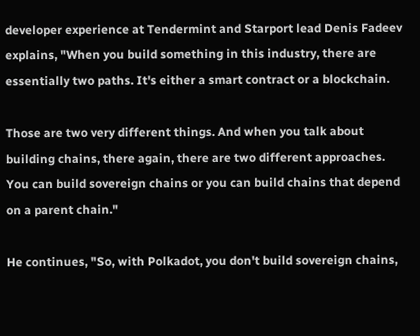developer experience at Tendermint and Starport lead Denis Fadeev explains, "When you build something in this industry, there are essentially two paths. It's either a smart contract or a blockchain.

Those are two very different things. And when you talk about building chains, there again, there are two different approaches. You can build sovereign chains or you can build chains that depend on a parent chain."

He continues, "So, with Polkadot, you don't build sovereign chains,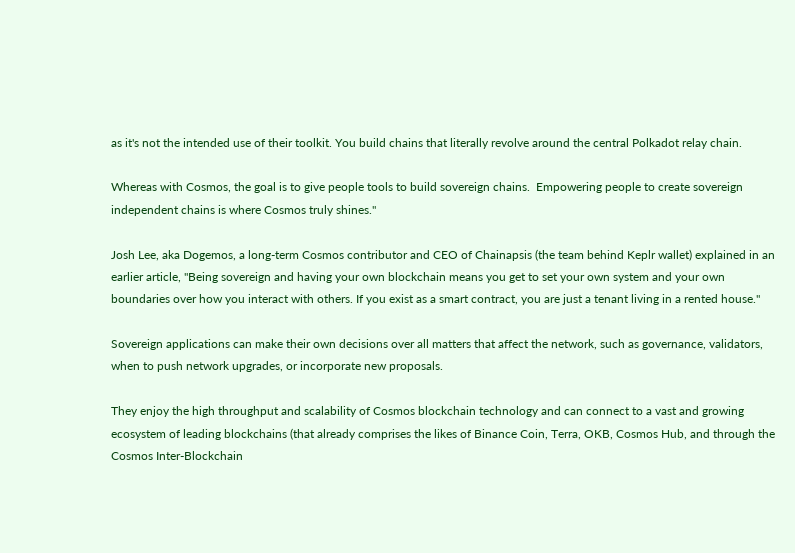as it's not the intended use of their toolkit. You build chains that literally revolve around the central Polkadot relay chain.

Whereas with Cosmos, the goal is to give people tools to build sovereign chains.  Empowering people to create sovereign independent chains is where Cosmos truly shines."

Josh Lee, aka Dogemos, a long-term Cosmos contributor and CEO of Chainapsis (the team behind Keplr wallet) explained in an earlier article, "Being sovereign and having your own blockchain means you get to set your own system and your own boundaries over how you interact with others. If you exist as a smart contract, you are just a tenant living in a rented house."

Sovereign applications can make their own decisions over all matters that affect the network, such as governance, validators, when to push network upgrades, or incorporate new proposals.

They enjoy the high throughput and scalability of Cosmos blockchain technology and can connect to a vast and growing ecosystem of leading blockchains (that already comprises the likes of Binance Coin, Terra, OKB, Cosmos Hub, and through the Cosmos Inter-Blockchain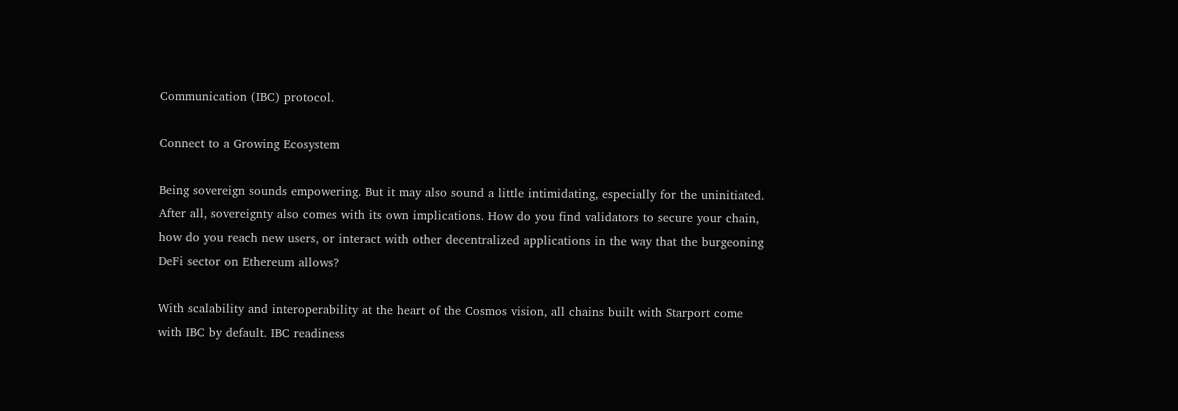Communication (IBC) protocol.

Connect to a Growing Ecosystem

Being sovereign sounds empowering. But it may also sound a little intimidating, especially for the uninitiated. After all, sovereignty also comes with its own implications. How do you find validators to secure your chain, how do you reach new users, or interact with other decentralized applications in the way that the burgeoning DeFi sector on Ethereum allows?

With scalability and interoperability at the heart of the Cosmos vision, all chains built with Starport come with IBC by default. IBC readiness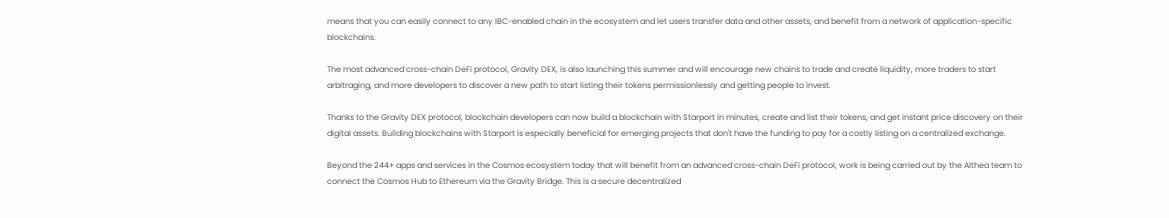means that you can easily connect to any IBC-enabled chain in the ecosystem and let users transfer data and other assets, and benefit from a network of application-specific blockchains.

The most advanced cross-chain DeFi protocol, Gravity DEX, is also launching this summer and will encourage new chains to trade and create liquidity, more traders to start arbitraging, and more developers to discover a new path to start listing their tokens permissionlessly and getting people to invest.

Thanks to the Gravity DEX protocol, blockchain developers can now build a blockchain with Starport in minutes, create and list their tokens, and get instant price discovery on their digital assets. Building blockchains with Starport is especially beneficial for emerging projects that don't have the funding to pay for a costly listing on a centralized exchange.

Beyond the 244+ apps and services in the Cosmos ecosystem today that will benefit from an advanced cross-chain DeFi protocol, work is being carried out by the Althea team to connect the Cosmos Hub to Ethereum via the Gravity Bridge. This is a secure decentralized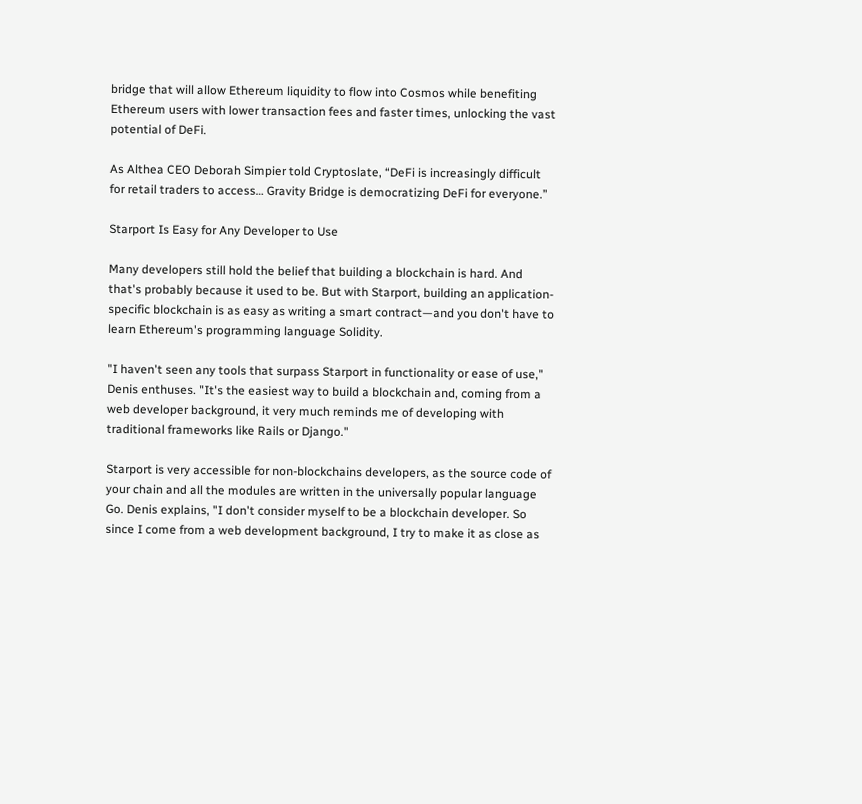bridge that will allow Ethereum liquidity to flow into Cosmos while benefiting Ethereum users with lower transaction fees and faster times, unlocking the vast potential of DeFi.

As Althea CEO Deborah Simpier told Cryptoslate, “DeFi is increasingly difficult for retail traders to access… Gravity Bridge is democratizing DeFi for everyone.”

Starport Is Easy for Any Developer to Use

Many developers still hold the belief that building a blockchain is hard. And that's probably because it used to be. But with Starport, building an application-specific blockchain is as easy as writing a smart contract—and you don't have to learn Ethereum's programming language Solidity.

"I haven't seen any tools that surpass Starport in functionality or ease of use," Denis enthuses. "It's the easiest way to build a blockchain and, coming from a web developer background, it very much reminds me of developing with traditional frameworks like Rails or Django."

Starport is very accessible for non-blockchains developers, as the source code of your chain and all the modules are written in the universally popular language Go. Denis explains, "I don't consider myself to be a blockchain developer. So since I come from a web development background, I try to make it as close as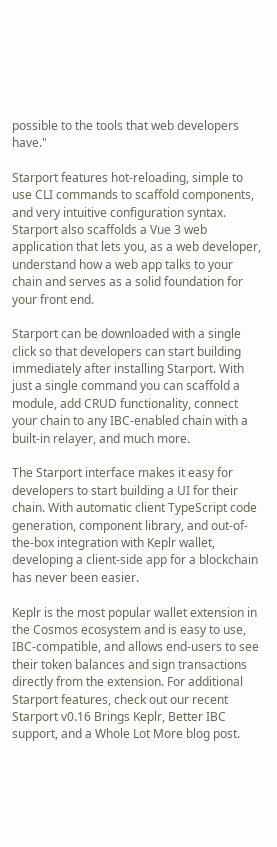possible to the tools that web developers have."

Starport features hot-reloading, simple to use CLI commands to scaffold components, and very intuitive configuration syntax. Starport also scaffolds a Vue 3 web application that lets you, as a web developer, understand how a web app talks to your chain and serves as a solid foundation for your front end.

Starport can be downloaded with a single click so that developers can start building immediately after installing Starport. With just a single command you can scaffold a module, add CRUD functionality, connect your chain to any IBC-enabled chain with a built-in relayer, and much more.

The Starport interface makes it easy for developers to start building a UI for their chain. With automatic client TypeScript code generation, component library, and out-of-the-box integration with Keplr wallet, developing a client-side app for a blockchain has never been easier.

Keplr is the most popular wallet extension in the Cosmos ecosystem and is easy to use, IBC-compatible, and allows end-users to see their token balances and sign transactions directly from the extension. For additional Starport features, check out our recent Starport v0.16 Brings Keplr, Better IBC support, and a Whole Lot More blog post.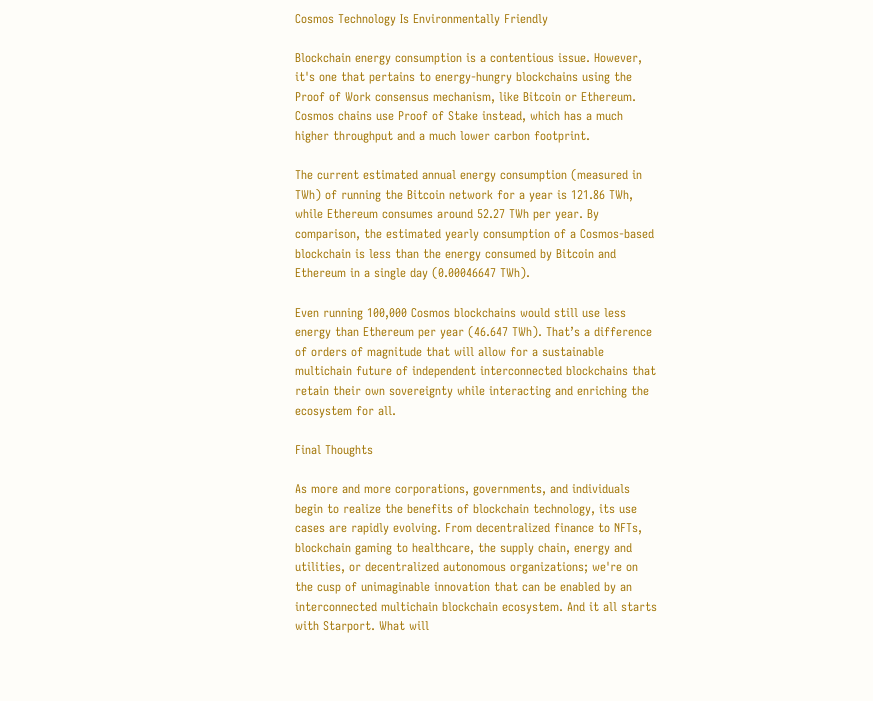Cosmos Technology Is Environmentally Friendly

Blockchain energy consumption is a contentious issue. However, it's one that pertains to energy-hungry blockchains using the Proof of Work consensus mechanism, like Bitcoin or Ethereum. Cosmos chains use Proof of Stake instead, which has a much higher throughput and a much lower carbon footprint.

The current estimated annual energy consumption (measured in TWh) of running the Bitcoin network for a year is 121.86 TWh, while Ethereum consumes around 52.27 TWh per year. By comparison, the estimated yearly consumption of a Cosmos-based blockchain is less than the energy consumed by Bitcoin and Ethereum in a single day (0.00046647 TWh).

Even running 100,000 Cosmos blockchains would still use less energy than Ethereum per year (46.647 TWh). That’s a difference of orders of magnitude that will allow for a sustainable multichain future of independent interconnected blockchains that retain their own sovereignty while interacting and enriching the ecosystem for all.

Final Thoughts

As more and more corporations, governments, and individuals begin to realize the benefits of blockchain technology, its use cases are rapidly evolving. From decentralized finance to NFTs, blockchain gaming to healthcare, the supply chain, energy and utilities, or decentralized autonomous organizations; we're on the cusp of unimaginable innovation that can be enabled by an interconnected multichain blockchain ecosystem. And it all starts with Starport. What will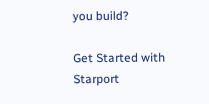you build?

Get Started with Starport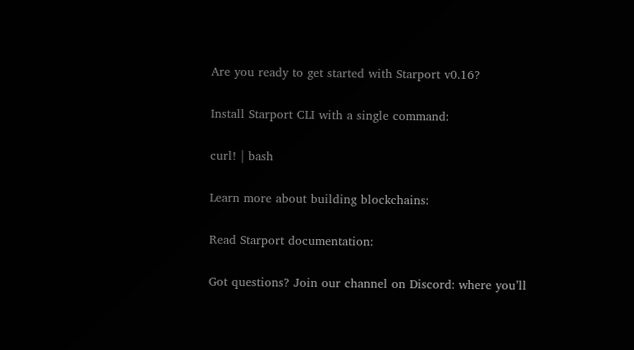Are you ready to get started with Starport v0.16?

Install Starport CLI with a single command:

curl! | bash

Learn more about building blockchains:

Read Starport documentation:

Got questions? Join our channel on Discord: where you’ll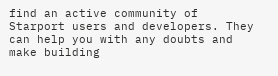find an active community of Starport users and developers. They can help you with any doubts and make building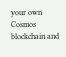your own Cosmos blockchain and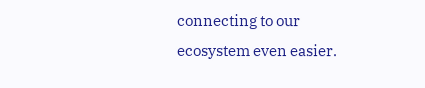connecting to our ecosystem even easier.